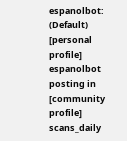espanolbot: (Default)
[personal profile] espanolbot posting in [community profile] scans_daily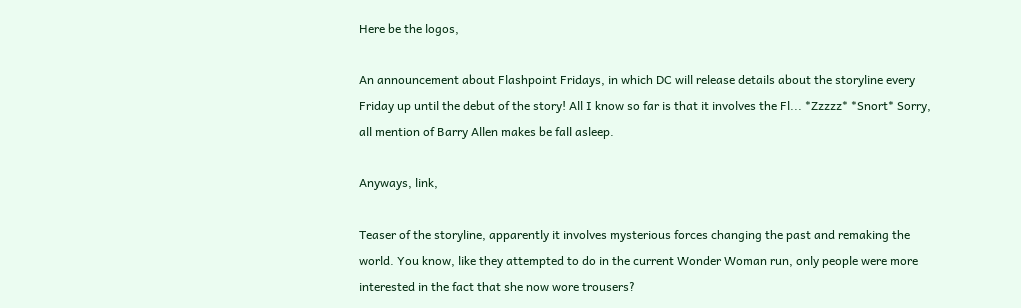Here be the logos,

An announcement about Flashpoint Fridays, in which DC will release details about the storyline every Friday up until the debut of the story! All I know so far is that it involves the Fl... *Zzzzz* *Snort* Sorry, all mention of Barry Allen makes be fall asleep.

Anyways, link,

Teaser of the storyline, apparently it involves mysterious forces changing the past and remaking the world. You know, like they attempted to do in the current Wonder Woman run, only people were more interested in the fact that she now wore trousers?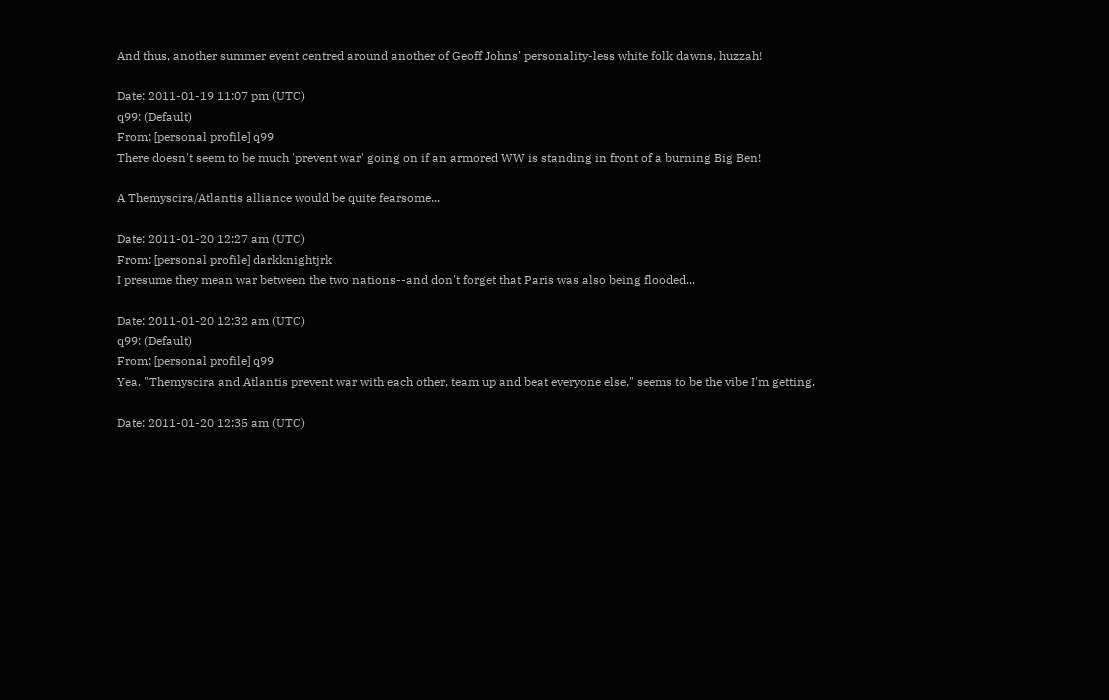And thus, another summer event centred around another of Geoff Johns' personality-less white folk dawns, huzzah!

Date: 2011-01-19 11:07 pm (UTC)
q99: (Default)
From: [personal profile] q99
There doesn't seem to be much 'prevent war' going on if an armored WW is standing in front of a burning Big Ben!

A Themyscira/Atlantis alliance would be quite fearsome...

Date: 2011-01-20 12:27 am (UTC)
From: [personal profile] darkknightjrk
I presume they mean war between the two nations--and don't forget that Paris was also being flooded...

Date: 2011-01-20 12:32 am (UTC)
q99: (Default)
From: [personal profile] q99
Yea. "Themyscira and Atlantis prevent war with each other, team up and beat everyone else," seems to be the vibe I'm getting.

Date: 2011-01-20 12:35 am (UTC)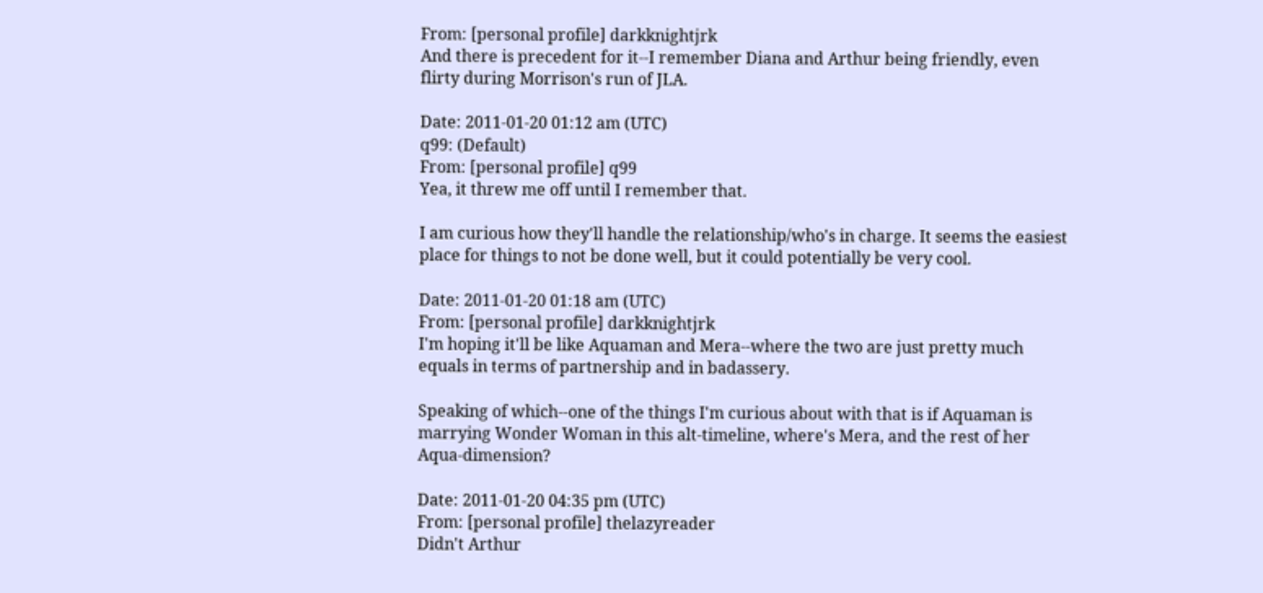From: [personal profile] darkknightjrk
And there is precedent for it--I remember Diana and Arthur being friendly, even flirty during Morrison's run of JLA.

Date: 2011-01-20 01:12 am (UTC)
q99: (Default)
From: [personal profile] q99
Yea, it threw me off until I remember that.

I am curious how they'll handle the relationship/who's in charge. It seems the easiest place for things to not be done well, but it could potentially be very cool.

Date: 2011-01-20 01:18 am (UTC)
From: [personal profile] darkknightjrk
I'm hoping it'll be like Aquaman and Mera--where the two are just pretty much equals in terms of partnership and in badassery.

Speaking of which--one of the things I'm curious about with that is if Aquaman is marrying Wonder Woman in this alt-timeline, where's Mera, and the rest of her Aqua-dimension?

Date: 2011-01-20 04:35 pm (UTC)
From: [personal profile] thelazyreader
Didn't Arthur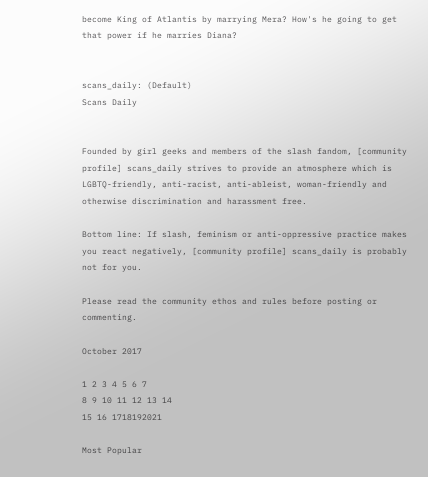become King of Atlantis by marrying Mera? How's he going to get that power if he marries Diana?


scans_daily: (Default)
Scans Daily


Founded by girl geeks and members of the slash fandom, [community profile] scans_daily strives to provide an atmosphere which is LGBTQ-friendly, anti-racist, anti-ableist, woman-friendly and otherwise discrimination and harassment free.

Bottom line: If slash, feminism or anti-oppressive practice makes you react negatively, [community profile] scans_daily is probably not for you.

Please read the community ethos and rules before posting or commenting.

October 2017

1 2 3 4 5 6 7
8 9 10 11 12 13 14
15 16 1718192021

Most Popular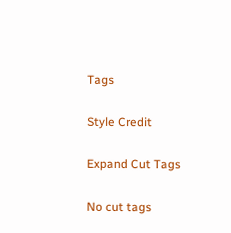Tags

Style Credit

Expand Cut Tags

No cut tags